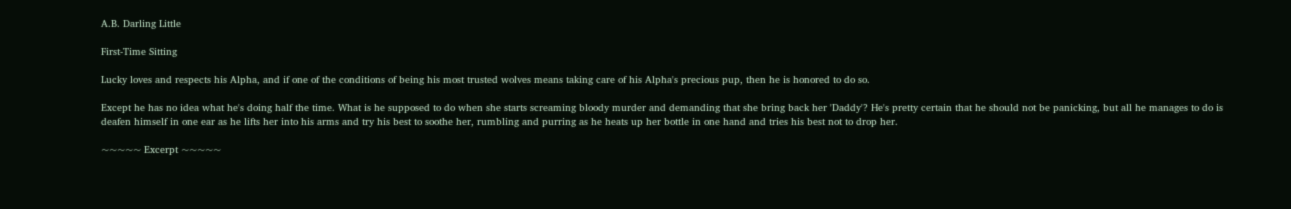A.B. Darling Little

First-Time Sitting

Lucky loves and respects his Alpha, and if one of the conditions of being his most trusted wolves means taking care of his Alpha's precious pup, then he is honored to do so.

Except he has no idea what he's doing half the time. What is he supposed to do when she starts screaming bloody murder and demanding that she bring back her 'Daddy'? He's pretty certain that he should not be panicking, but all he manages to do is deafen himself in one ear as he lifts her into his arms and try his best to soothe her, rumbling and purring as he heats up her bottle in one hand and tries his best not to drop her.

~~~~~ Excerpt ~~~~~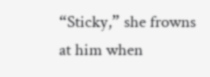“Sticky,” she frowns at him when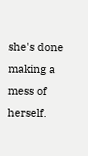she's done making a mess of herself.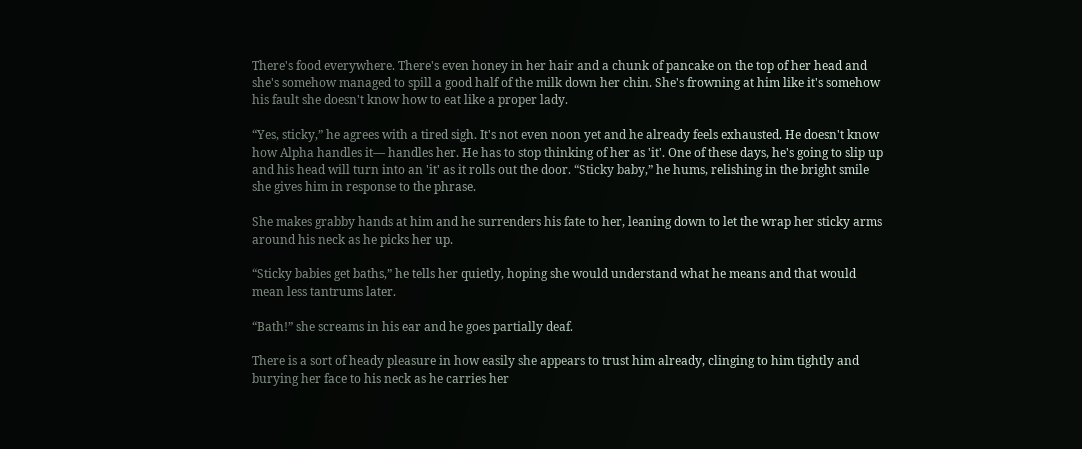There's food everywhere. There's even honey in her hair and a chunk of pancake on the top of her head and she's somehow managed to spill a good half of the milk down her chin. She's frowning at him like it's somehow his fault she doesn't know how to eat like a proper lady.

“Yes, sticky,” he agrees with a tired sigh. It's not even noon yet and he already feels exhausted. He doesn't know how Alpha handles it— handles her. He has to stop thinking of her as 'it'. One of these days, he's going to slip up and his head will turn into an 'it' as it rolls out the door. “Sticky baby,” he hums, relishing in the bright smile she gives him in response to the phrase.

She makes grabby hands at him and he surrenders his fate to her, leaning down to let the wrap her sticky arms around his neck as he picks her up.

“Sticky babies get baths,” he tells her quietly, hoping she would understand what he means and that would mean less tantrums later.

“Bath!” she screams in his ear and he goes partially deaf.

There is a sort of heady pleasure in how easily she appears to trust him already, clinging to him tightly and burying her face to his neck as he carries her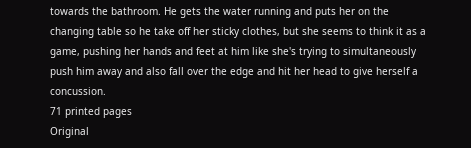towards the bathroom. He gets the water running and puts her on the changing table so he take off her sticky clothes, but she seems to think it as a game, pushing her hands and feet at him like she's trying to simultaneously push him away and also fall over the edge and hit her head to give herself a concussion.
71 printed pages
Original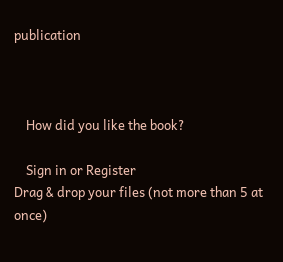publication



    How did you like the book?

    Sign in or Register
Drag & drop your files (not more than 5 at once)